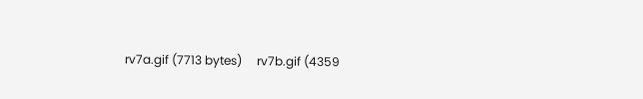rv7a.gif (7713 bytes)     rv7b.gif (4359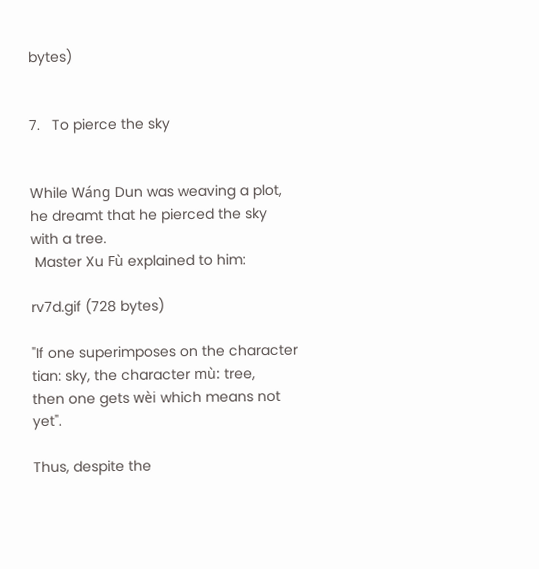bytes)


7.   To pierce the sky


While Wáng Dun was weaving a plot,
he dreamt that he pierced the sky with a tree.
 Master Xu Fù explained to him:

rv7d.gif (728 bytes)

"If one superimposes on the character tian: sky, the character mù: tree,
then one gets wèi which means not yet".

Thus, despite the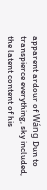apparent ardour of Wáng Dun to transpierce everything, sky included,
the latent content of his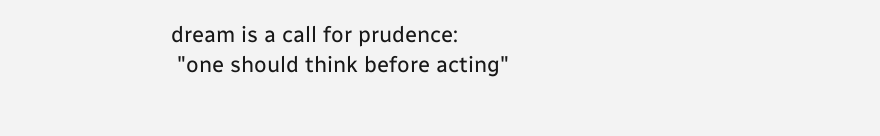dream is a call for prudence:
 "one should think before acting"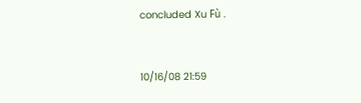concluded Xu Fù .


10/16/08 21:59